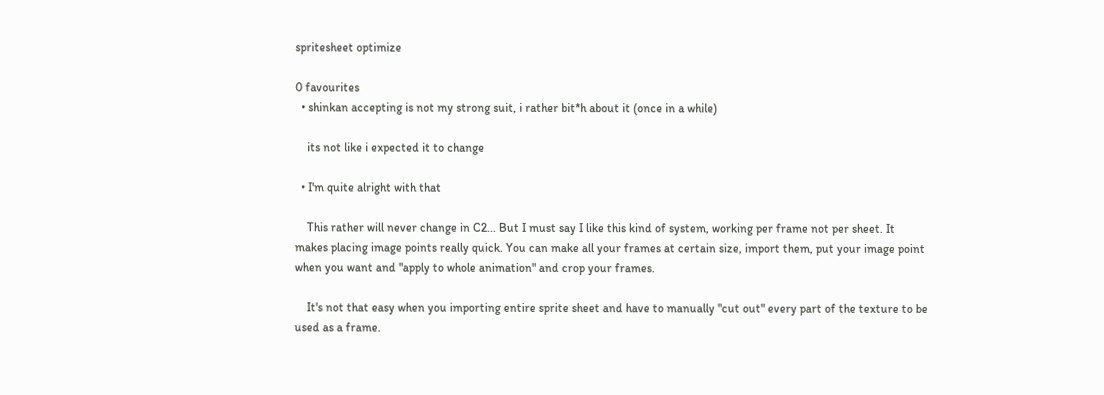spritesheet optimize

0 favourites
  • shinkan accepting is not my strong suit, i rather bit*h about it (once in a while)

    its not like i expected it to change

  • I'm quite alright with that

    This rather will never change in C2... But I must say I like this kind of system, working per frame not per sheet. It makes placing image points really quick. You can make all your frames at certain size, import them, put your image point when you want and "apply to whole animation" and crop your frames.

    It's not that easy when you importing entire sprite sheet and have to manually "cut out" every part of the texture to be used as a frame.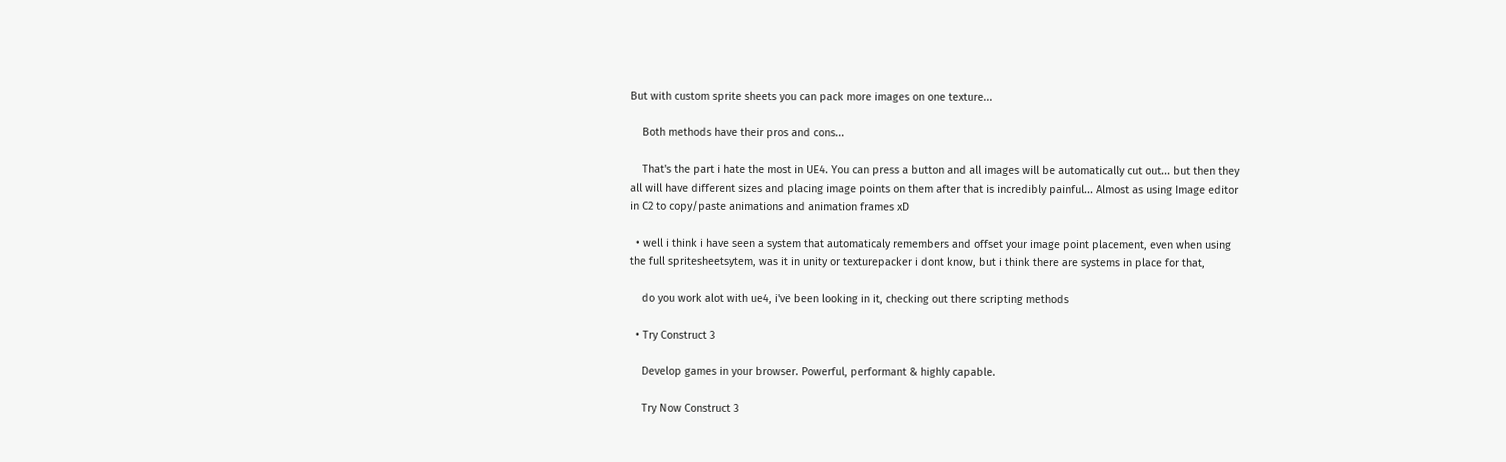But with custom sprite sheets you can pack more images on one texture...

    Both methods have their pros and cons...

    That's the part i hate the most in UE4. You can press a button and all images will be automatically cut out... but then they all will have different sizes and placing image points on them after that is incredibly painful... Almost as using Image editor in C2 to copy/paste animations and animation frames xD

  • well i think i have seen a system that automaticaly remembers and offset your image point placement, even when using the full spritesheetsytem, was it in unity or texturepacker i dont know, but i think there are systems in place for that,

    do you work alot with ue4, i've been looking in it, checking out there scripting methods

  • Try Construct 3

    Develop games in your browser. Powerful, performant & highly capable.

    Try Now Construct 3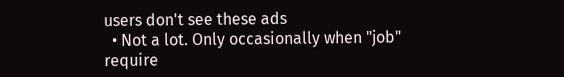users don't see these ads
  • Not a lot. Only occasionally when "job" require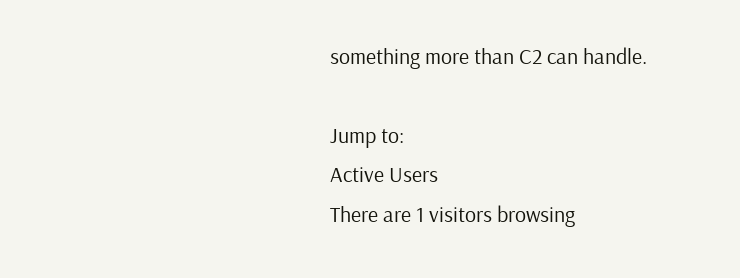something more than C2 can handle.

Jump to:
Active Users
There are 1 visitors browsing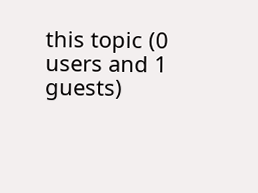this topic (0 users and 1 guests)